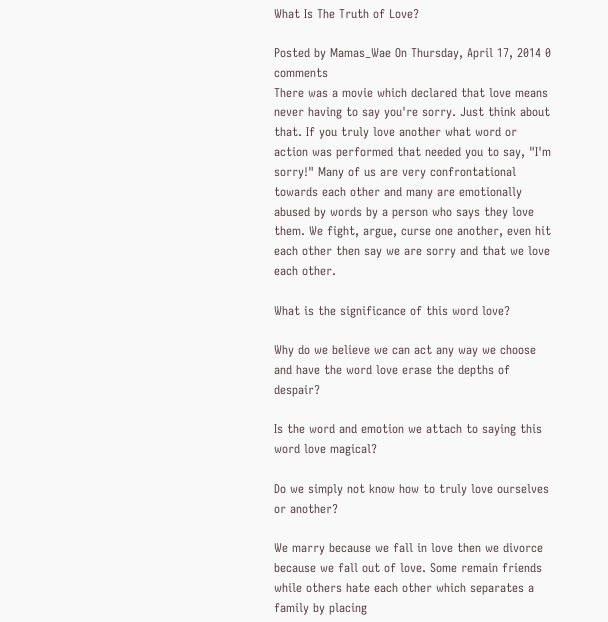What Is The Truth of Love?

Posted by Mamas_Wae On Thursday, April 17, 2014 0 comments
There was a movie which declared that love means never having to say you're sorry. Just think about that. If you truly love another what word or action was performed that needed you to say, "I'm sorry!" Many of us are very confrontational towards each other and many are emotionally abused by words by a person who says they love them. We fight, argue, curse one another, even hit each other then say we are sorry and that we love each other.

What is the significance of this word love?

Why do we believe we can act any way we choose and have the word love erase the depths of despair?

Is the word and emotion we attach to saying this word love magical?

Do we simply not know how to truly love ourselves or another?

We marry because we fall in love then we divorce because we fall out of love. Some remain friends while others hate each other which separates a family by placing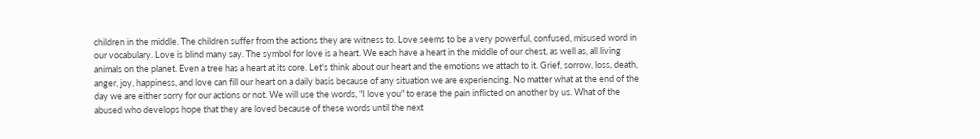children in the middle. The children suffer from the actions they are witness to. Love seems to be a very powerful, confused, misused word in our vocabulary. Love is blind many say. The symbol for love is a heart. We each have a heart in the middle of our chest, as well as, all living animals on the planet. Even a tree has a heart at its core. Let's think about our heart and the emotions we attach to it. Grief, sorrow, loss, death, anger, joy, happiness, and love can fill our heart on a daily basis because of any situation we are experiencing. No matter what at the end of the day we are either sorry for our actions or not. We will use the words, "I love you" to erase the pain inflicted on another by us. What of the abused who develops hope that they are loved because of these words until the next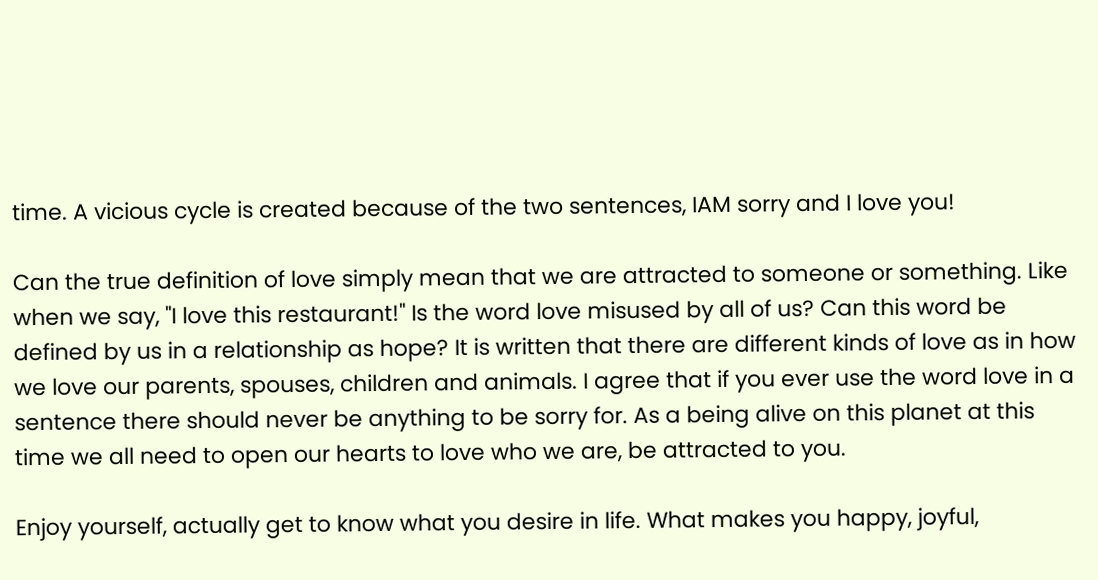time. A vicious cycle is created because of the two sentences, IAM sorry and I love you!

Can the true definition of love simply mean that we are attracted to someone or something. Like when we say, "I love this restaurant!" Is the word love misused by all of us? Can this word be defined by us in a relationship as hope? It is written that there are different kinds of love as in how we love our parents, spouses, children and animals. I agree that if you ever use the word love in a sentence there should never be anything to be sorry for. As a being alive on this planet at this time we all need to open our hearts to love who we are, be attracted to you.

Enjoy yourself, actually get to know what you desire in life. What makes you happy, joyful,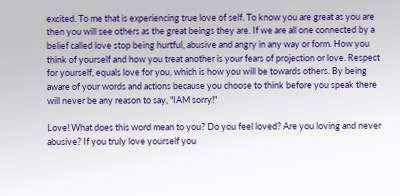excited. To me that is experiencing true love of self. To know you are great as you are then you will see others as the great beings they are. If we are all one connected by a belief called love stop being hurtful, abusive and angry in any way or form. How you think of yourself and how you treat another is your fears of projection or love. Respect for yourself, equals love for you, which is how you will be towards others. By being aware of your words and actions because you choose to think before you speak there will never be any reason to say, "IAM sorry!"

Love! What does this word mean to you? Do you feel loved? Are you loving and never abusive? If you truly love yourself you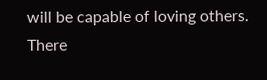will be capable of loving others. There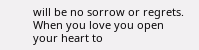will be no sorrow or regrets. When you love you open your heart to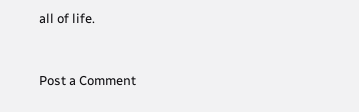all of life.


Post a Comment